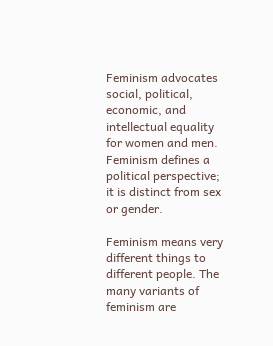Feminism advocates social, political, economic, and intellectual equality for women and men. Feminism defines a political perspective; it is distinct from sex or gender.

Feminism means very different things to different people. The many variants of feminism are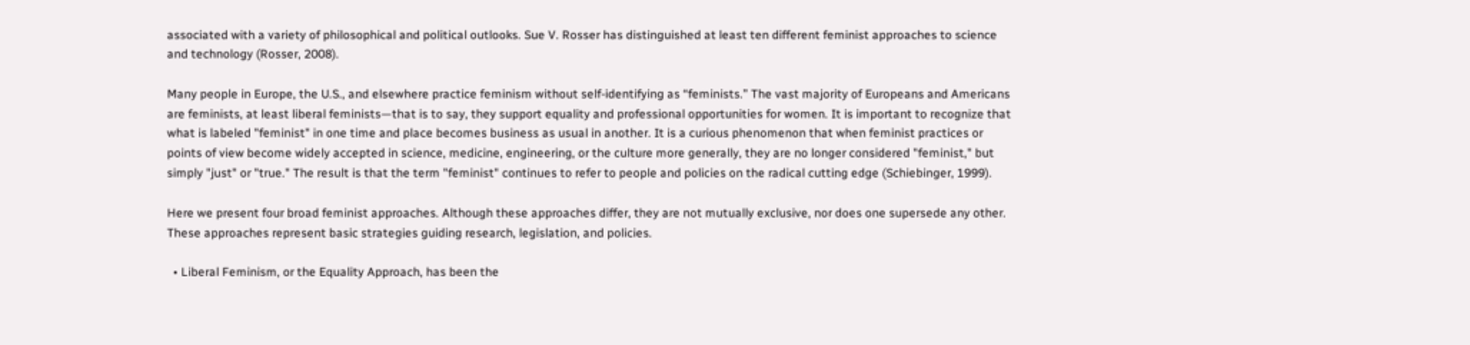associated with a variety of philosophical and political outlooks. Sue V. Rosser has distinguished at least ten different feminist approaches to science and technology (Rosser, 2008).

Many people in Europe, the U.S., and elsewhere practice feminism without self-identifying as “feminists.” The vast majority of Europeans and Americans are feminists, at least liberal feminists—that is to say, they support equality and professional opportunities for women. It is important to recognize that what is labeled "feminist" in one time and place becomes business as usual in another. It is a curious phenomenon that when feminist practices or points of view become widely accepted in science, medicine, engineering, or the culture more generally, they are no longer considered "feminist," but simply "just" or "true." The result is that the term "feminist" continues to refer to people and policies on the radical cutting edge (Schiebinger, 1999).

Here we present four broad feminist approaches. Although these approaches differ, they are not mutually exclusive, nor does one supersede any other. These approaches represent basic strategies guiding research, legislation, and policies.

  • Liberal Feminism, or the Equality Approach, has been the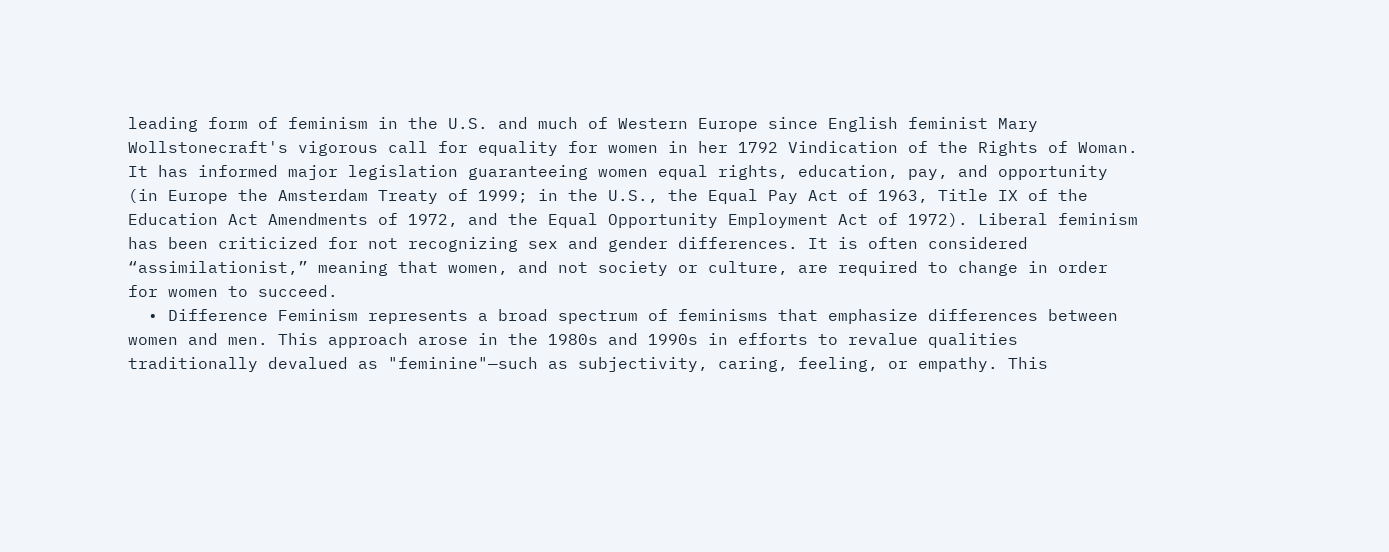leading form of feminism in the U.S. and much of Western Europe since English feminist Mary Wollstonecraft's vigorous call for equality for women in her 1792 Vindication of the Rights of Woman. It has informed major legislation guaranteeing women equal rights, education, pay, and opportunity (in Europe the Amsterdam Treaty of 1999; in the U.S., the Equal Pay Act of 1963, Title IX of the Education Act Amendments of 1972, and the Equal Opportunity Employment Act of 1972). Liberal feminism has been criticized for not recognizing sex and gender differences. It is often considered “assimilationist,” meaning that women, and not society or culture, are required to change in order for women to succeed.
  • Difference Feminism represents a broad spectrum of feminisms that emphasize differences between women and men. This approach arose in the 1980s and 1990s in efforts to revalue qualities traditionally devalued as "feminine"—such as subjectivity, caring, feeling, or empathy. This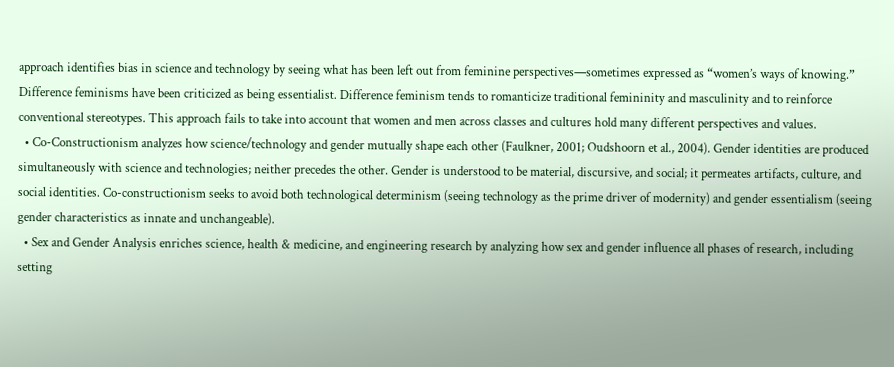approach identifies bias in science and technology by seeing what has been left out from feminine perspectives—sometimes expressed as “women’s ways of knowing.” Difference feminisms have been criticized as being essentialist. Difference feminism tends to romanticize traditional femininity and masculinity and to reinforce conventional stereotypes. This approach fails to take into account that women and men across classes and cultures hold many different perspectives and values.
  • Co-Constructionism analyzes how science/technology and gender mutually shape each other (Faulkner, 2001; Oudshoorn et al., 2004). Gender identities are produced simultaneously with science and technologies; neither precedes the other. Gender is understood to be material, discursive, and social; it permeates artifacts, culture, and social identities. Co-constructionism seeks to avoid both technological determinism (seeing technology as the prime driver of modernity) and gender essentialism (seeing gender characteristics as innate and unchangeable).
  • Sex and Gender Analysis enriches science, health & medicine, and engineering research by analyzing how sex and gender influence all phases of research, including setting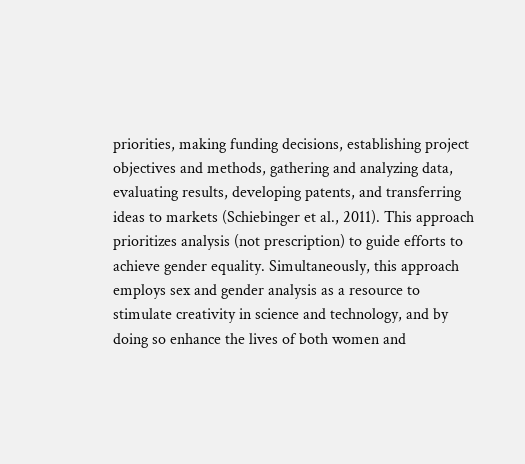priorities, making funding decisions, establishing project objectives and methods, gathering and analyzing data, evaluating results, developing patents, and transferring ideas to markets (Schiebinger et al., 2011). This approach prioritizes analysis (not prescription) to guide efforts to achieve gender equality. Simultaneously, this approach employs sex and gender analysis as a resource to stimulate creativity in science and technology, and by doing so enhance the lives of both women and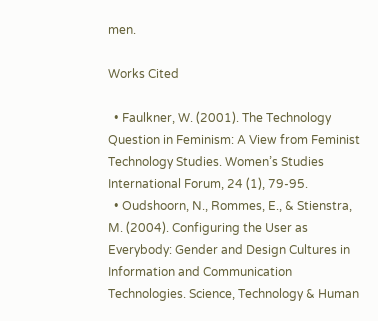men.

Works Cited

  • Faulkner, W. (2001). The Technology Question in Feminism: A View from Feminist Technology Studies. Women’s Studies International Forum, 24 (1), 79-95.
  • Oudshoorn, N., Rommes, E., & Stienstra, M. (2004). Configuring the User as Everybody: Gender and Design Cultures in Information and Communication Technologies. Science, Technology & Human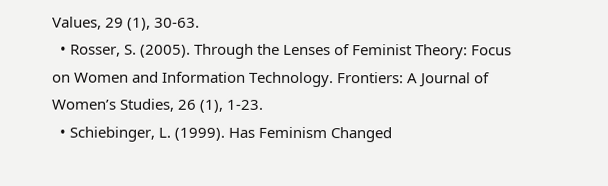Values, 29 (1), 30-63.
  • Rosser, S. (2005). Through the Lenses of Feminist Theory: Focus on Women and Information Technology. Frontiers: A Journal of Women’s Studies, 26 (1), 1-23.
  • Schiebinger, L. (1999). Has Feminism Changed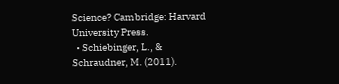Science? Cambridge: Harvard University Press.
  • Schiebinger, L., & Schraudner, M. (2011).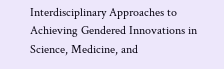Interdisciplinary Approaches to Achieving Gendered Innovations in Science, Medicine, and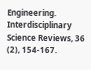Engineering. Interdisciplinary Science Reviews, 36 (2), 154-167.